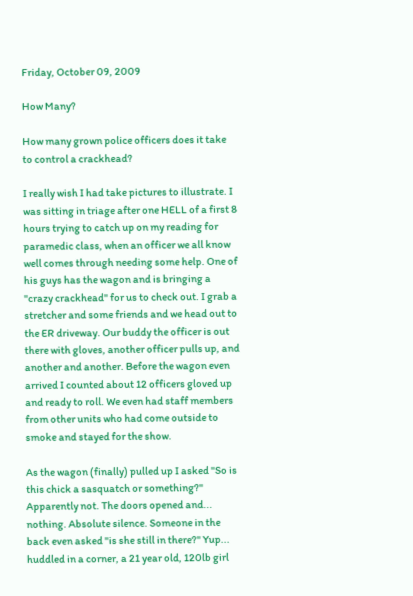Friday, October 09, 2009

How Many?

How many grown police officers does it take to control a crackhead?

I really wish I had take pictures to illustrate. I was sitting in triage after one HELL of a first 8 hours trying to catch up on my reading for paramedic class, when an officer we all know well comes through needing some help. One of his guys has the wagon and is bringing a "crazy crackhead" for us to check out. I grab a stretcher and some friends and we head out to the ER driveway. Our buddy the officer is out there with gloves, another officer pulls up, and another and another. Before the wagon even arrived I counted about 12 officers gloved up and ready to roll. We even had staff members from other units who had come outside to smoke and stayed for the show.

As the wagon (finally) pulled up I asked "So is this chick a sasquatch or something?" Apparently not. The doors opened and... nothing. Absolute silence. Someone in the back even asked "is she still in there?" Yup... huddled in a corner, a 21 year old, 120lb girl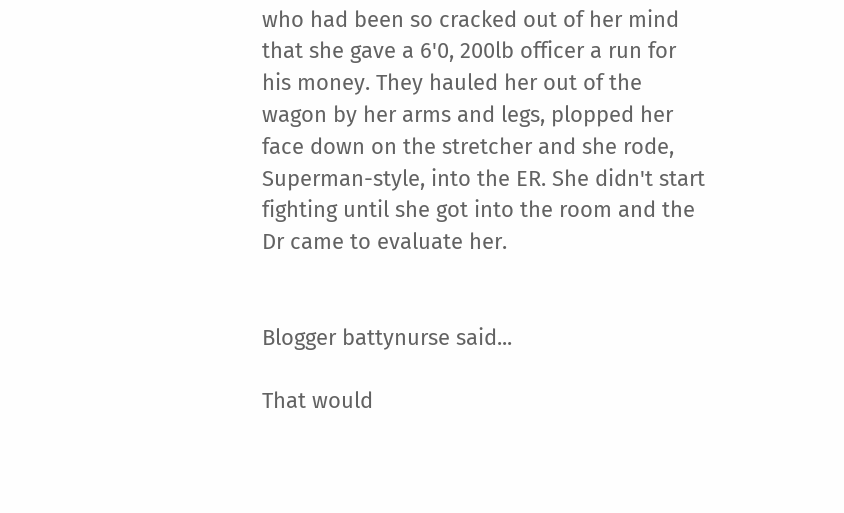who had been so cracked out of her mind that she gave a 6'0, 200lb officer a run for his money. They hauled her out of the wagon by her arms and legs, plopped her face down on the stretcher and she rode, Superman-style, into the ER. She didn't start fighting until she got into the room and the Dr came to evaluate her.


Blogger battynurse said...

That would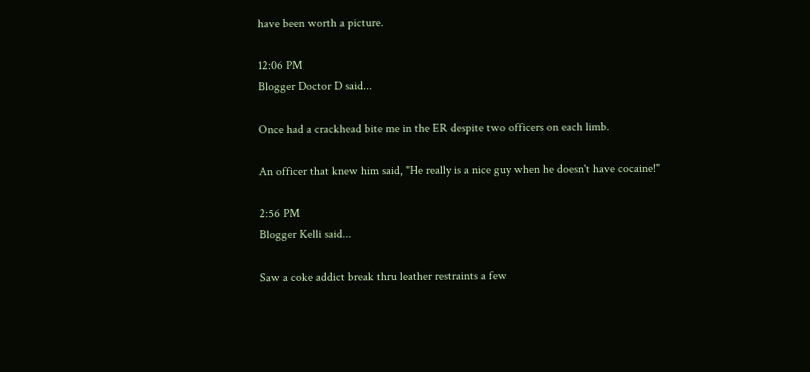have been worth a picture.

12:06 PM
Blogger Doctor D said...

Once had a crackhead bite me in the ER despite two officers on each limb.

An officer that knew him said, "He really is a nice guy when he doesn't have cocaine!"

2:56 PM
Blogger Kelli said...

Saw a coke addict break thru leather restraints a few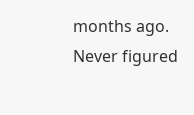months ago. Never figured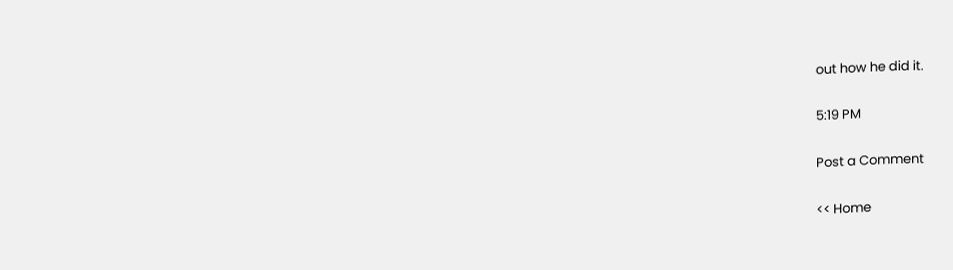out how he did it.

5:19 PM

Post a Comment

<< Home